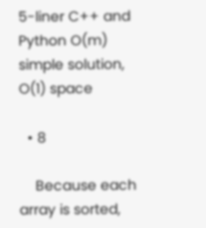5-liner C++ and Python O(m) simple solution, O(1) space

  • 8

    Because each array is sorted,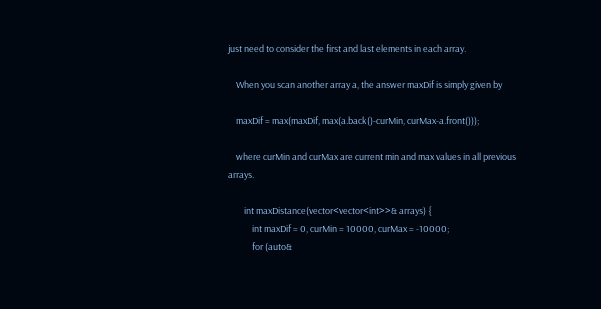just need to consider the first and last elements in each array.

    When you scan another array a, the answer maxDif is simply given by

    maxDif = max(maxDif, max(a.back()-curMin, curMax-a.front()));

    where curMin and curMax are current min and max values in all previous arrays.

        int maxDistance(vector<vector<int>>& arrays) {
            int maxDif = 0, curMin = 10000, curMax = -10000;
            for (auto&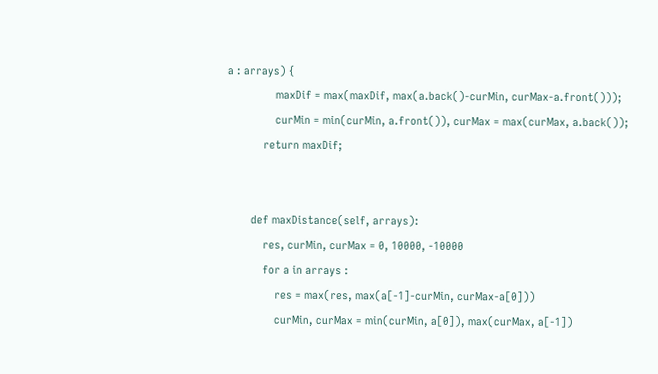a : arrays) {
                maxDif = max(maxDif, max(a.back()-curMin, curMax-a.front()));
                curMin = min(curMin, a.front()), curMax = max(curMax, a.back());
            return maxDif;


        def maxDistance(self, arrays):
            res, curMin, curMax = 0, 10000, -10000
            for a in arrays :
                res = max(res, max(a[-1]-curMin, curMax-a[0]))
                curMin, curMax = min(curMin, a[0]), max(curMax, a[-1])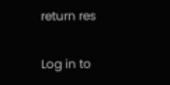return res

Log in to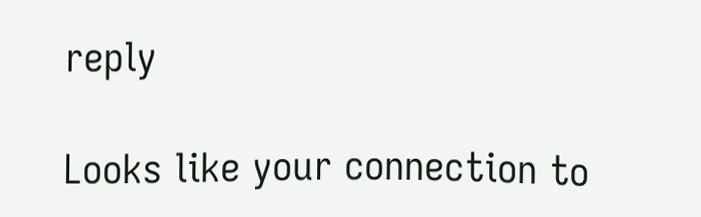reply

Looks like your connection to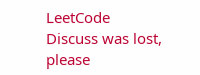LeetCode Discuss was lost, please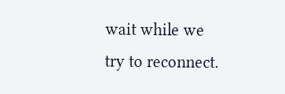wait while we try to reconnect.